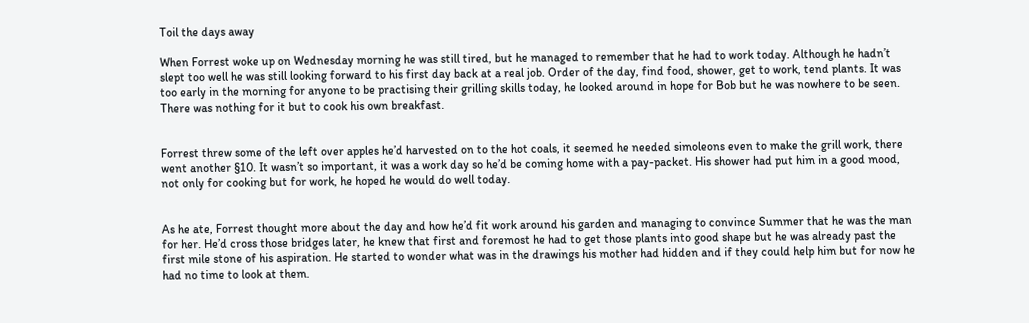Toil the days away

When Forrest woke up on Wednesday morning he was still tired, but he managed to remember that he had to work today. Although he hadn’t slept too well he was still looking forward to his first day back at a real job. Order of the day, find food, shower, get to work, tend plants. It was too early in the morning for anyone to be practising their grilling skills today, he looked around in hope for Bob but he was nowhere to be seen. There was nothing for it but to cook his own breakfast.


Forrest threw some of the left over apples he’d harvested on to the hot coals, it seemed he needed simoleons even to make the grill work, there went another §10. It wasn’t so important, it was a work day so he’d be coming home with a pay-packet. His shower had put him in a good mood, not only for cooking but for work, he hoped he would do well today.


As he ate, Forrest thought more about the day and how he’d fit work around his garden and managing to convince Summer that he was the man for her. He’d cross those bridges later, he knew that first and foremost he had to get those plants into good shape but he was already past the first mile stone of his aspiration. He started to wonder what was in the drawings his mother had hidden and if they could help him but for now he had no time to look at them.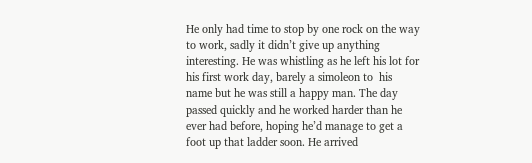He only had time to stop by one rock on the way to work, sadly it didn’t give up anything interesting. He was whistling as he left his lot for his first work day, barely a simoleon to  his name but he was still a happy man. The day passed quickly and he worked harder than he ever had before, hoping he’d manage to get a foot up that ladder soon. He arrived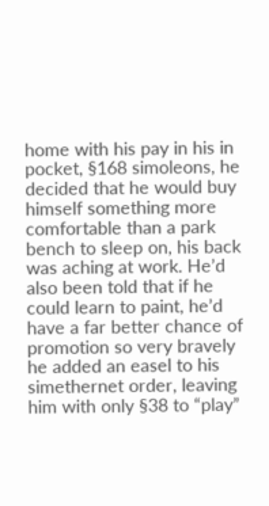home with his pay in his in pocket, §168 simoleons, he decided that he would buy himself something more comfortable than a park bench to sleep on, his back was aching at work. He’d also been told that if he could learn to paint, he’d have a far better chance of promotion so very bravely he added an easel to his simethernet order, leaving him with only §38 to “play”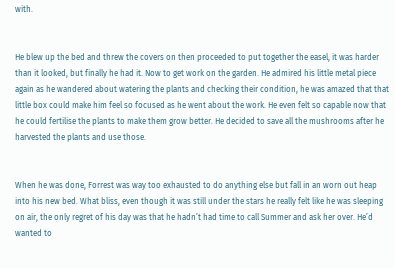with.


He blew up the bed and threw the covers on then proceeded to put together the easel, it was harder than it looked, but finally he had it. Now to get work on the garden. He admired his little metal piece again as he wandered about watering the plants and checking their condition, he was amazed that that little box could make him feel so focused as he went about the work. He even felt so capable now that he could fertilise the plants to make them grow better. He decided to save all the mushrooms after he harvested the plants and use those.


When he was done, Forrest was way too exhausted to do anything else but fall in an worn out heap into his new bed. What bliss, even though it was still under the stars he really felt like he was sleeping on air, the only regret of his day was that he hadn’t had time to call Summer and ask her over. He’d wanted to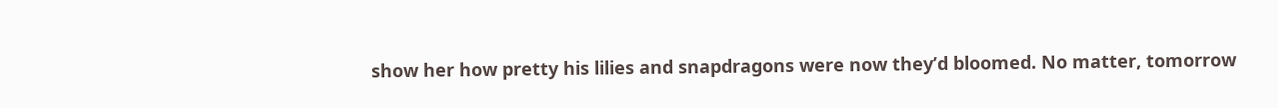show her how pretty his lilies and snapdragons were now they’d bloomed. No matter, tomorrow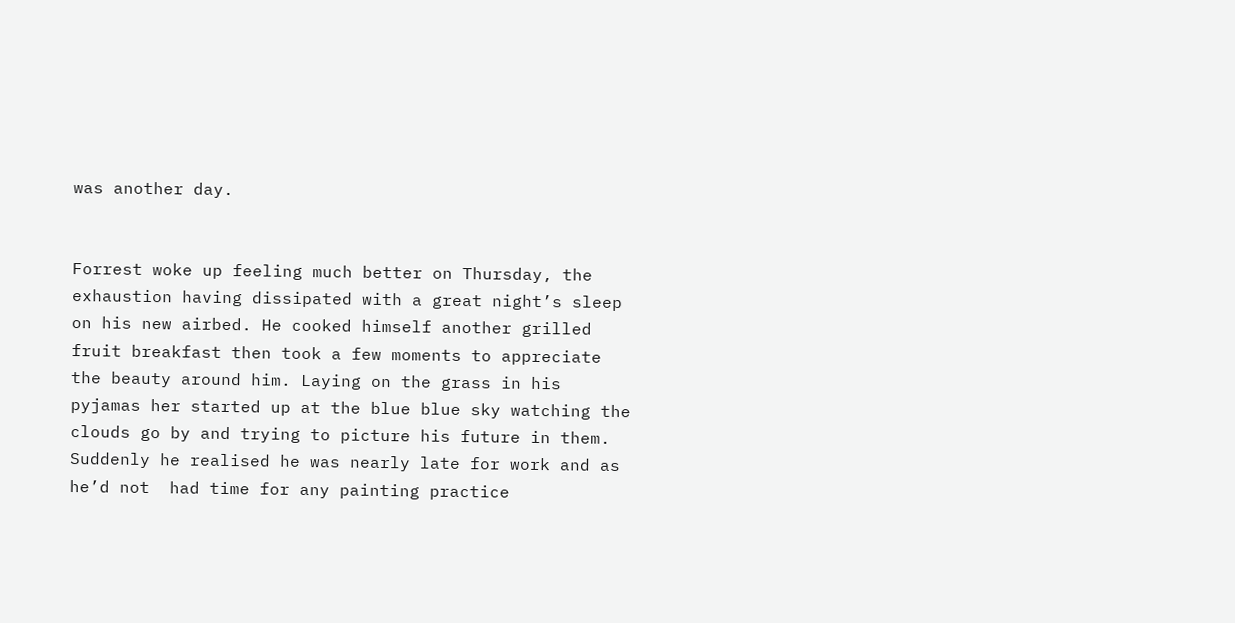was another day.


Forrest woke up feeling much better on Thursday, the exhaustion having dissipated with a great night’s sleep on his new airbed. He cooked himself another grilled fruit breakfast then took a few moments to appreciate the beauty around him. Laying on the grass in his pyjamas her started up at the blue blue sky watching the clouds go by and trying to picture his future in them. Suddenly he realised he was nearly late for work and as he’d not  had time for any painting practice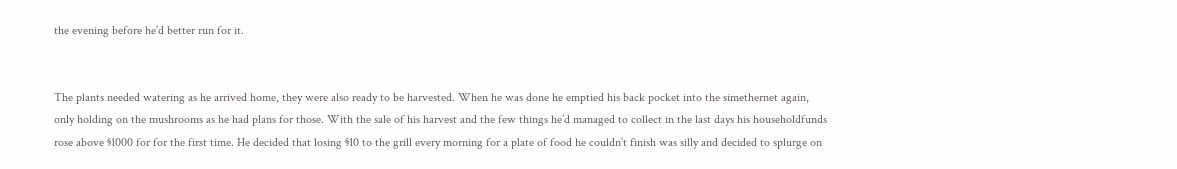the evening before he’d better run for it.


The plants needed watering as he arrived home, they were also ready to be harvested. When he was done he emptied his back pocket into the simethernet again, only holding on the mushrooms as he had plans for those. With the sale of his harvest and the few things he’d managed to collect in the last days his householdfunds rose above §1000 for for the first time. He decided that losing §10 to the grill every morning for a plate of food he couldn’t finish was silly and decided to splurge on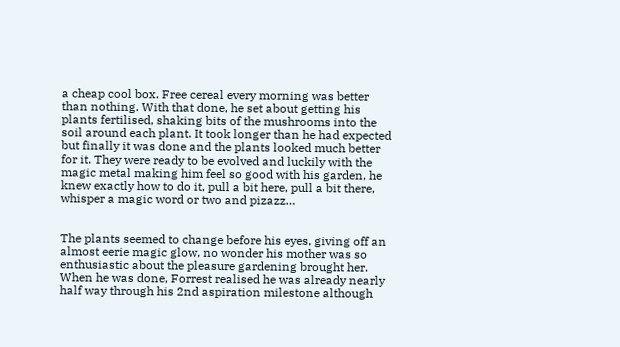a cheap cool box. Free cereal every morning was better than nothing. With that done, he set about getting his plants fertilised, shaking bits of the mushrooms into the soil around each plant. It took longer than he had expected but finally it was done and the plants looked much better for it. They were ready to be evolved and luckily with the magic metal making him feel so good with his garden, he knew exactly how to do it, pull a bit here, pull a bit there, whisper a magic word or two and pizazz…


The plants seemed to change before his eyes, giving off an almost eerie magic glow, no wonder his mother was so enthusiastic about the pleasure gardening brought her. When he was done, Forrest realised he was already nearly half way through his 2nd aspiration milestone although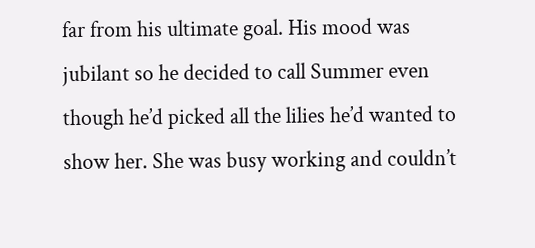far from his ultimate goal. His mood was jubilant so he decided to call Summer even though he’d picked all the lilies he’d wanted to show her. She was busy working and couldn’t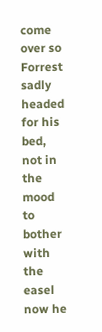come over so Forrest sadly headed for his bed, not in the mood to bother with the easel now he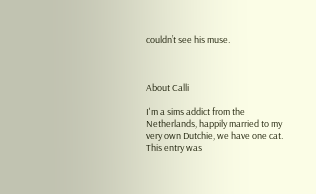couldn’t see his muse.



About Calli

I'm a sims addict from the Netherlands, happily married to my very own Dutchie, we have one cat.
This entry was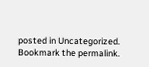posted in Uncategorized. Bookmark the permalink.